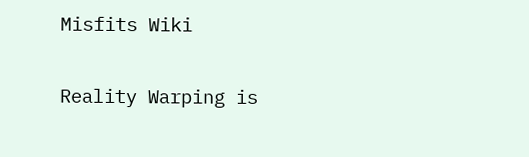Misfits Wiki

Reality Warping is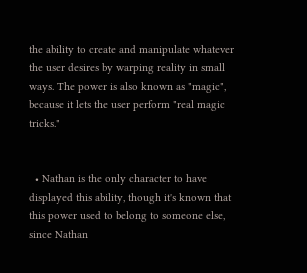the ability to create and manipulate whatever the user desires by warping reality in small ways. The power is also known as "magic", because it lets the user perform "real magic tricks."


  • Nathan is the only character to have displayed this ability, though it's known that this power used to belong to someone else, since Nathan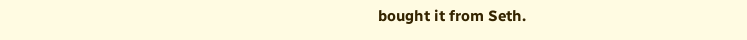bought it from Seth.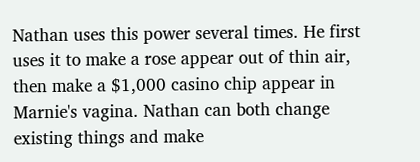Nathan uses this power several times. He first uses it to make a rose appear out of thin air, then make a $1,000 casino chip appear in Marnie's vagina. Nathan can both change existing things and make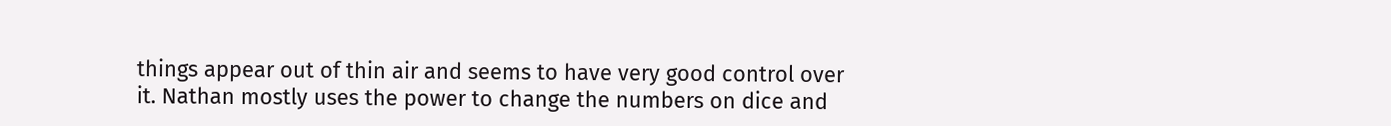things appear out of thin air and seems to have very good control over it. Nathan mostly uses the power to change the numbers on dice and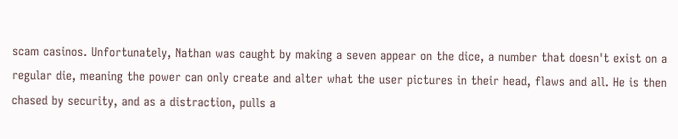scam casinos. Unfortunately, Nathan was caught by making a seven appear on the dice, a number that doesn't exist on a regular die, meaning the power can only create and alter what the user pictures in their head, flaws and all. He is then chased by security, and as a distraction, pulls a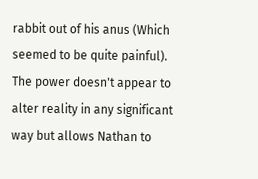rabbit out of his anus (Which seemed to be quite painful). The power doesn't appear to alter reality in any significant way but allows Nathan to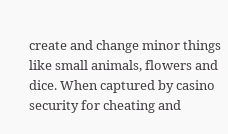create and change minor things like small animals, flowers and dice. When captured by casino security for cheating and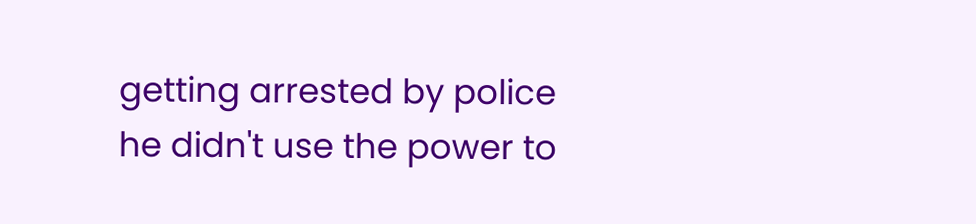getting arrested by police he didn't use the power to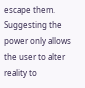escape them. Suggesting the power only allows the user to alter reality to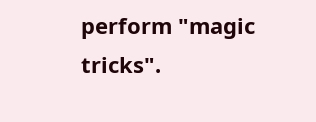perform "magic tricks".